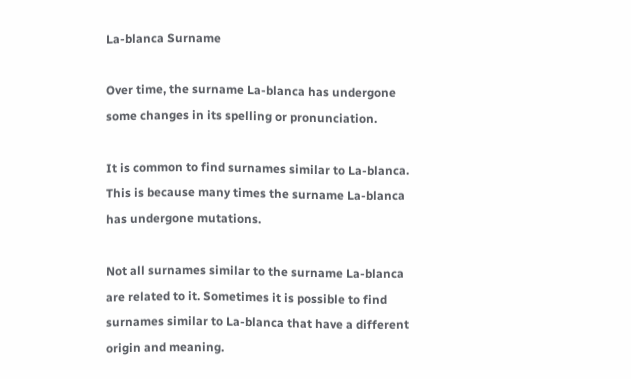La-blanca Surname

Over time, the surname La-blanca has undergone some changes in its spelling or pronunciation.

It is common to find surnames similar to La-blanca. This is because many times the surname La-blanca has undergone mutations.

Not all surnames similar to the surname La-blanca are related to it. Sometimes it is possible to find surnames similar to La-blanca that have a different origin and meaning.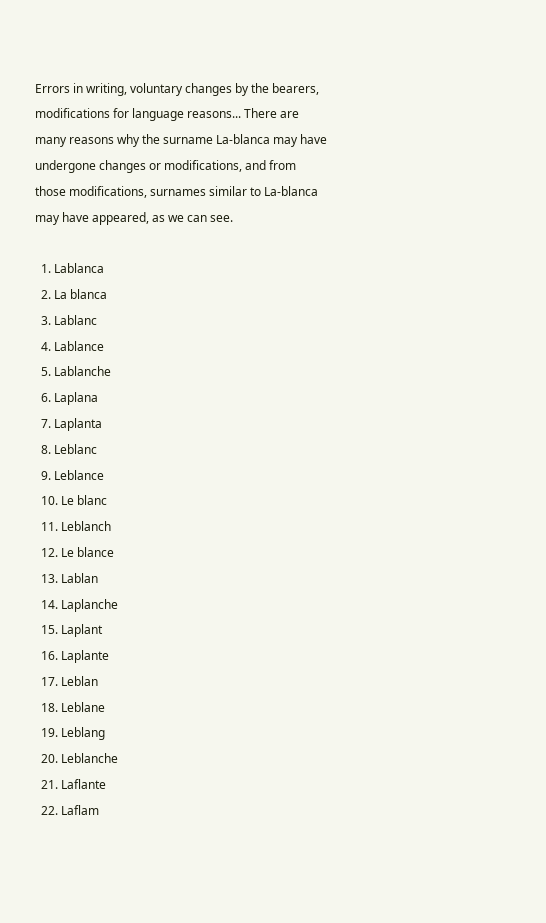Errors in writing, voluntary changes by the bearers, modifications for language reasons... There are many reasons why the surname La-blanca may have undergone changes or modifications, and from those modifications, surnames similar to La-blanca may have appeared, as we can see.

  1. Lablanca
  2. La blanca
  3. Lablanc
  4. Lablance
  5. Lablanche
  6. Laplana
  7. Laplanta
  8. Leblanc
  9. Leblance
  10. Le blanc
  11. Leblanch
  12. Le blance
  13. Lablan
  14. Laplanche
  15. Laplant
  16. Laplante
  17. Leblan
  18. Leblane
  19. Leblang
  20. Leblanche
  21. Laflante
  22. Laflam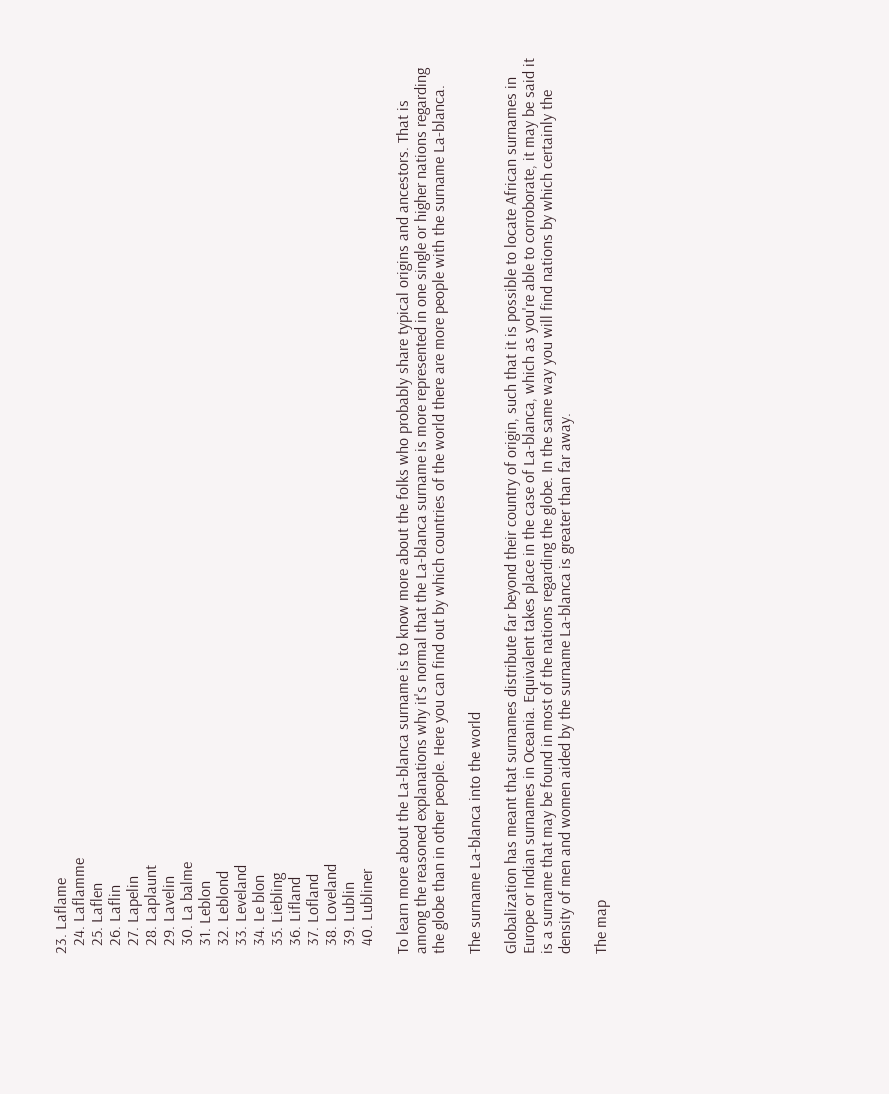23. Laflame
  24. Laflamme
  25. Laflen
  26. Laflin
  27. Lapelin
  28. Laplaunt
  29. Lavelin
  30. La balme
  31. Leblon
  32. Leblond
  33. Leveland
  34. Le blon
  35. Liebling
  36. Lifland
  37. Lofland
  38. Loveland
  39. Lublin
  40. Lubliner

To learn more about the La-blanca surname is to know more about the folks who probably share typical origins and ancestors. That is among the reasoned explanations why it's normal that the La-blanca surname is more represented in one single or higher nations regarding the globe than in other people. Here you can find out by which countries of the world there are more people with the surname La-blanca.

The surname La-blanca into the world

Globalization has meant that surnames distribute far beyond their country of origin, such that it is possible to locate African surnames in Europe or Indian surnames in Oceania. Equivalent takes place in the case of La-blanca, which as you're able to corroborate, it may be said it is a surname that may be found in most of the nations regarding the globe. In the same way you will find nations by which certainly the density of men and women aided by the surname La-blanca is greater than far away.

The map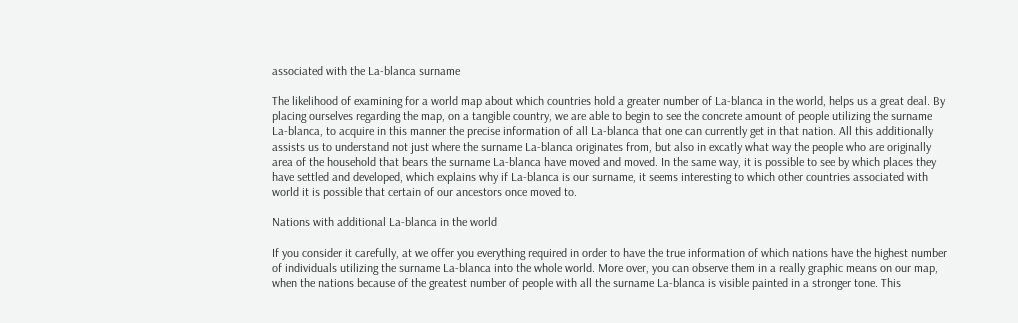associated with the La-blanca surname

The likelihood of examining for a world map about which countries hold a greater number of La-blanca in the world, helps us a great deal. By placing ourselves regarding the map, on a tangible country, we are able to begin to see the concrete amount of people utilizing the surname La-blanca, to acquire in this manner the precise information of all La-blanca that one can currently get in that nation. All this additionally assists us to understand not just where the surname La-blanca originates from, but also in excatly what way the people who are originally area of the household that bears the surname La-blanca have moved and moved. In the same way, it is possible to see by which places they have settled and developed, which explains why if La-blanca is our surname, it seems interesting to which other countries associated with world it is possible that certain of our ancestors once moved to.

Nations with additional La-blanca in the world

If you consider it carefully, at we offer you everything required in order to have the true information of which nations have the highest number of individuals utilizing the surname La-blanca into the whole world. More over, you can observe them in a really graphic means on our map, when the nations because of the greatest number of people with all the surname La-blanca is visible painted in a stronger tone. This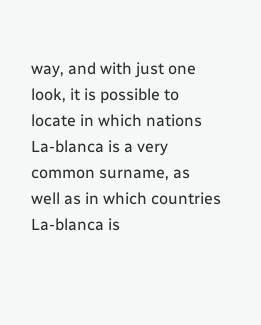way, and with just one look, it is possible to locate in which nations La-blanca is a very common surname, as well as in which countries La-blanca is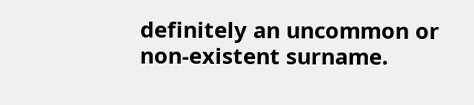definitely an uncommon or non-existent surname.